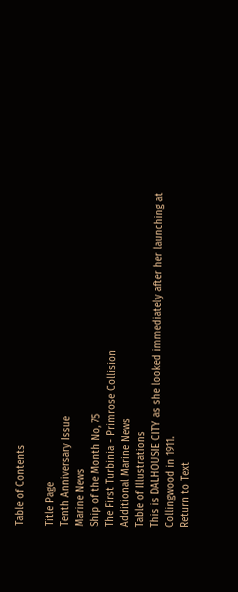Table of Contents

Title Page
Tenth Anniversary Issue
Marine News
Ship of the Month No, 75
The First Turbinia - Primrose Collision
Additional Marine News
Table of Illustrations
This is DALHOUSIE CITY as she looked immediately after her launching at Collingwood in 1911.
Return to Text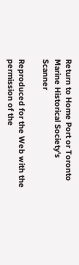Return to Home Port or Toronto Marine Historical Society's Scanner

Reproduced for the Web with the permission of the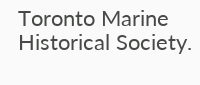Toronto Marine Historical Society.